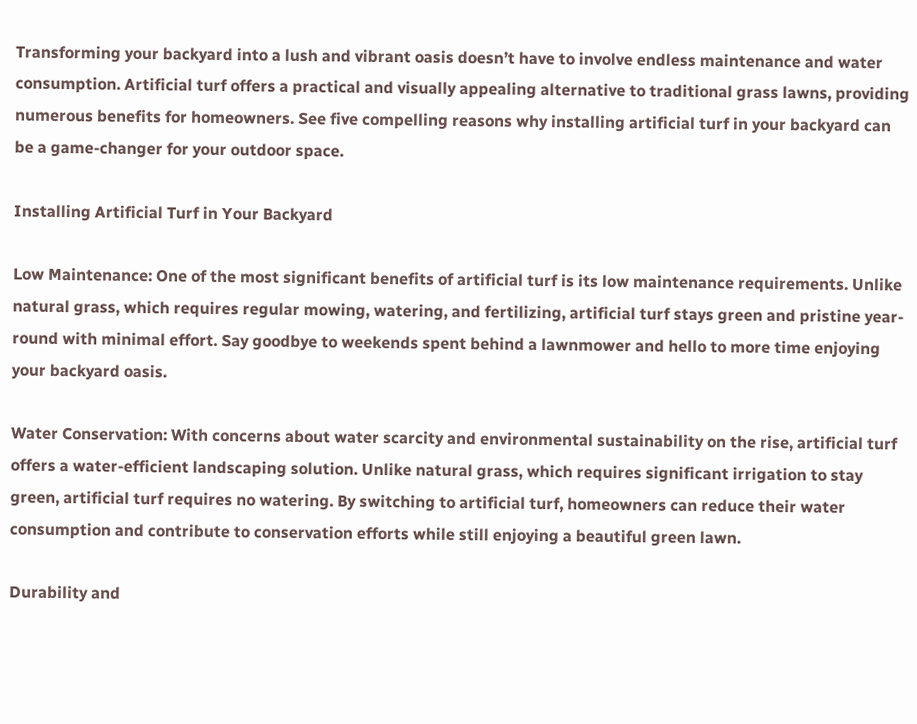Transforming your backyard into a lush and vibrant oasis doesn’t have to involve endless maintenance and water consumption. Artificial turf offers a practical and visually appealing alternative to traditional grass lawns, providing numerous benefits for homeowners. See five compelling reasons why installing artificial turf in your backyard can be a game-changer for your outdoor space.

Installing Artificial Turf in Your Backyard

Low Maintenance: One of the most significant benefits of artificial turf is its low maintenance requirements. Unlike natural grass, which requires regular mowing, watering, and fertilizing, artificial turf stays green and pristine year-round with minimal effort. Say goodbye to weekends spent behind a lawnmower and hello to more time enjoying your backyard oasis.

Water Conservation: With concerns about water scarcity and environmental sustainability on the rise, artificial turf offers a water-efficient landscaping solution. Unlike natural grass, which requires significant irrigation to stay green, artificial turf requires no watering. By switching to artificial turf, homeowners can reduce their water consumption and contribute to conservation efforts while still enjoying a beautiful green lawn.

Durability and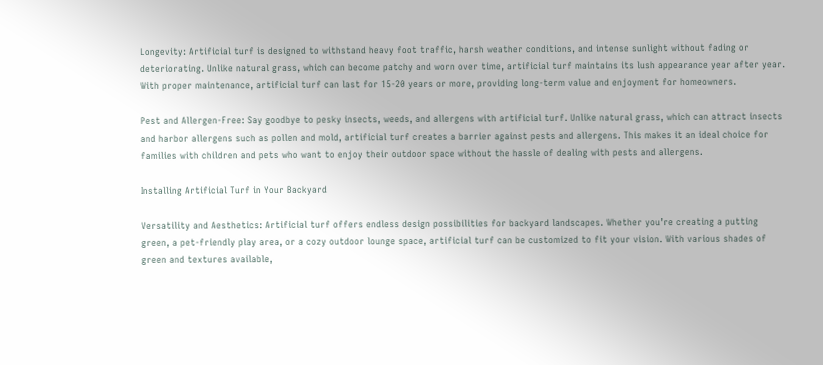Longevity: Artificial turf is designed to withstand heavy foot traffic, harsh weather conditions, and intense sunlight without fading or deteriorating. Unlike natural grass, which can become patchy and worn over time, artificial turf maintains its lush appearance year after year. With proper maintenance, artificial turf can last for 15-20 years or more, providing long-term value and enjoyment for homeowners.

Pest and Allergen-Free: Say goodbye to pesky insects, weeds, and allergens with artificial turf. Unlike natural grass, which can attract insects and harbor allergens such as pollen and mold, artificial turf creates a barrier against pests and allergens. This makes it an ideal choice for families with children and pets who want to enjoy their outdoor space without the hassle of dealing with pests and allergens.

Installing Artificial Turf in Your Backyard

Versatility and Aesthetics: Artificial turf offers endless design possibilities for backyard landscapes. Whether you’re creating a putting green, a pet-friendly play area, or a cozy outdoor lounge space, artificial turf can be customized to fit your vision. With various shades of green and textures available,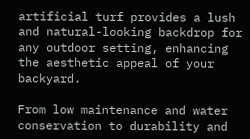artificial turf provides a lush and natural-looking backdrop for any outdoor setting, enhancing the aesthetic appeal of your backyard.

From low maintenance and water conservation to durability and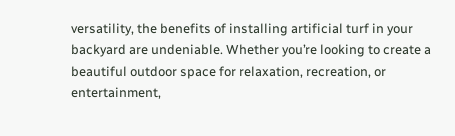versatility, the benefits of installing artificial turf in your backyard are undeniable. Whether you’re looking to create a beautiful outdoor space for relaxation, recreation, or entertainment,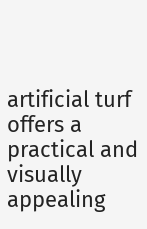artificial turf offers a practical and visually appealing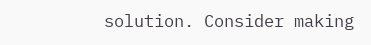solution. Consider making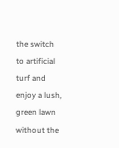the switch to artificial turf and enjoy a lush, green lawn without the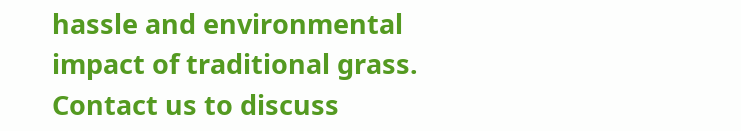hassle and environmental impact of traditional grass. Contact us to discuss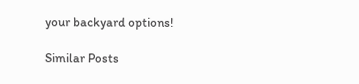your backyard options!

Similar Posts